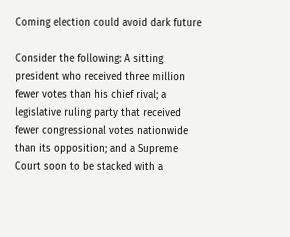Coming election could avoid dark future

Consider the following: A sitting president who received three million fewer votes than his chief rival; a legislative ruling party that received fewer congressional votes nationwide than its opposition; and a Supreme Court soon to be stacked with a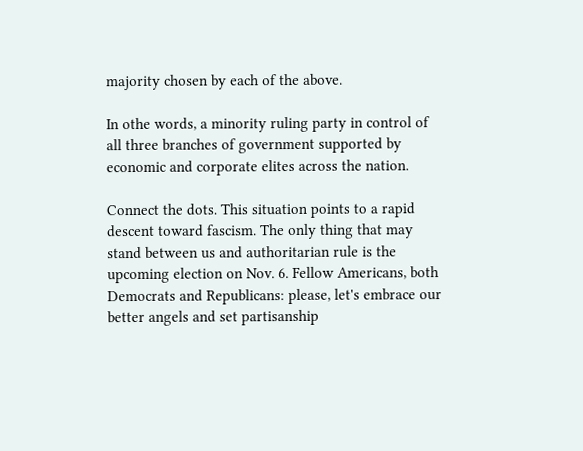majority chosen by each of the above.

In othe words, a minority ruling party in control of all three branches of government supported by economic and corporate elites across the nation.

Connect the dots. This situation points to a rapid descent toward fascism. The only thing that may stand between us and authoritarian rule is the upcoming election on Nov. 6. Fellow Americans, both Democrats and Republicans: please, let's embrace our better angels and set partisanship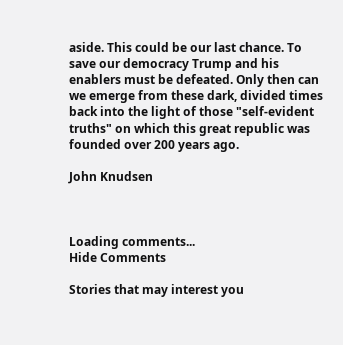aside. This could be our last chance. To save our democracy Trump and his enablers must be defeated. Only then can we emerge from these dark, divided times back into the light of those "self-evident truths" on which this great republic was founded over 200 years ago.

John Knudsen



Loading comments...
Hide Comments

Stories that may interest you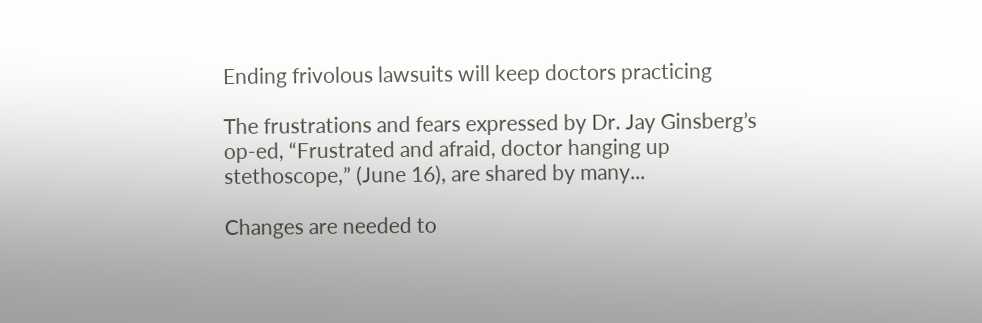Ending frivolous lawsuits will keep doctors practicing

The frustrations and fears expressed by Dr. Jay Ginsberg’s op-ed, “Frustrated and afraid, doctor hanging up stethoscope,” (June 16), are shared by many...

Changes are needed to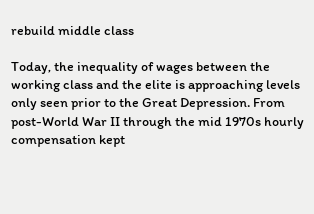rebuild middle class

Today, the inequality of wages between the working class and the elite is approaching levels only seen prior to the Great Depression. From post-World War II through the mid 1970s hourly compensation kept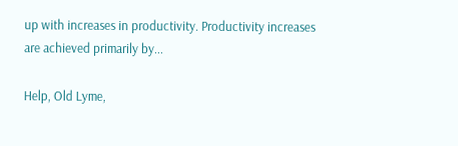up with increases in productivity. Productivity increases are achieved primarily by...

Help, Old Lyme,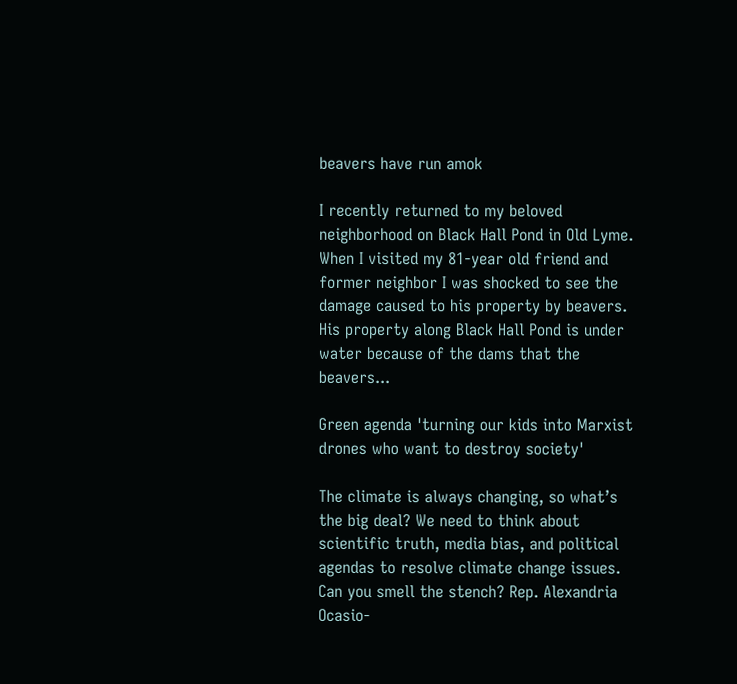beavers have run amok

I recently returned to my beloved neighborhood on Black Hall Pond in Old Lyme. When I visited my 81-year old friend and former neighbor I was shocked to see the damage caused to his property by beavers. His property along Black Hall Pond is under water because of the dams that the beavers...

Green agenda 'turning our kids into Marxist drones who want to destroy society'

The climate is always changing, so what’s the big deal? We need to think about scientific truth, media bias, and political agendas to resolve climate change issues. Can you smell the stench? Rep. Alexandria Ocasio-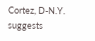Cortez, D-N.Y. suggests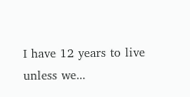I have 12 years to live unless we...